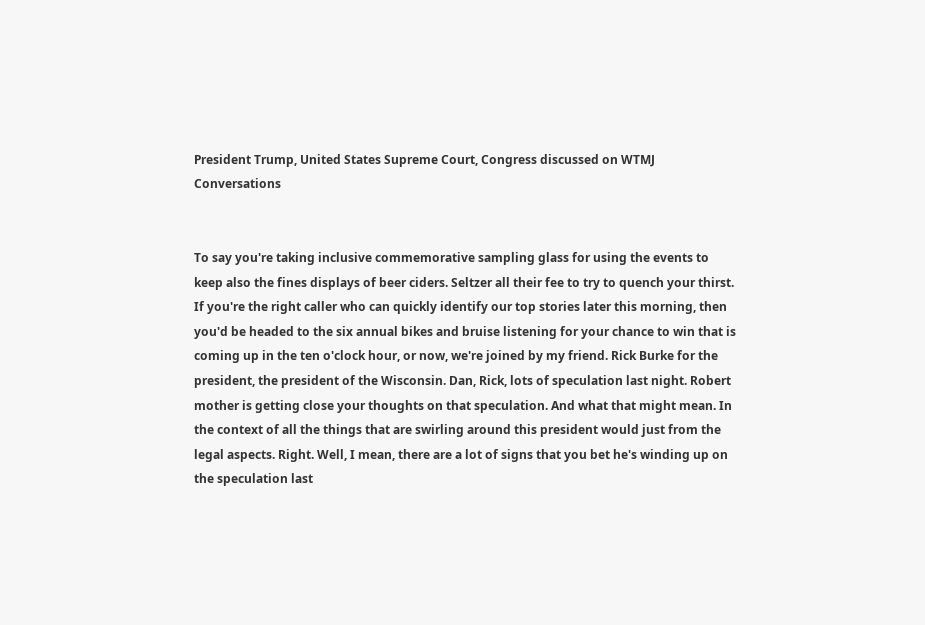President Trump, United States Supreme Court, Congress discussed on WTMJ Conversations


To say you're taking inclusive commemorative sampling glass for using the events to keep also the fines displays of beer ciders. Seltzer all their fee to try to quench your thirst. If you're the right caller who can quickly identify our top stories later this morning, then you'd be headed to the six annual bikes and bruise listening for your chance to win that is coming up in the ten o'clock hour, or now, we're joined by my friend. Rick Burke for the president, the president of the Wisconsin. Dan, Rick, lots of speculation last night. Robert mother is getting close your thoughts on that speculation. And what that might mean. In the context of all the things that are swirling around this president would just from the legal aspects. Right. Well, I mean, there are a lot of signs that you bet he's winding up on the speculation last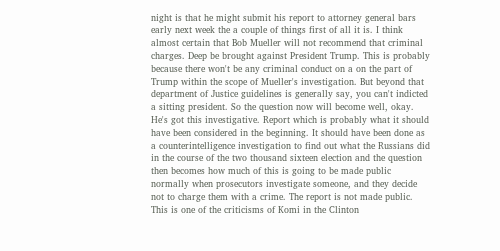night is that he might submit his report to attorney general bars early next week the a couple of things first of all it is. I think almost certain that Bob Mueller will not recommend that criminal charges. Deep be brought against President Trump. This is probably because there won't be any criminal conduct on a on the part of Trump within the scope of Mueller's investigation. But beyond that department of Justice guidelines is generally say, you can't indicted a sitting president. So the question now will become well, okay. He's got this investigative. Report which is probably what it should have been considered in the beginning. It should have been done as a counterintelligence investigation to find out what the Russians did in the course of the two thousand sixteen election and the question then becomes how much of this is going to be made public normally when prosecutors investigate someone, and they decide not to charge them with a crime. The report is not made public. This is one of the criticisms of Komi in the Clinton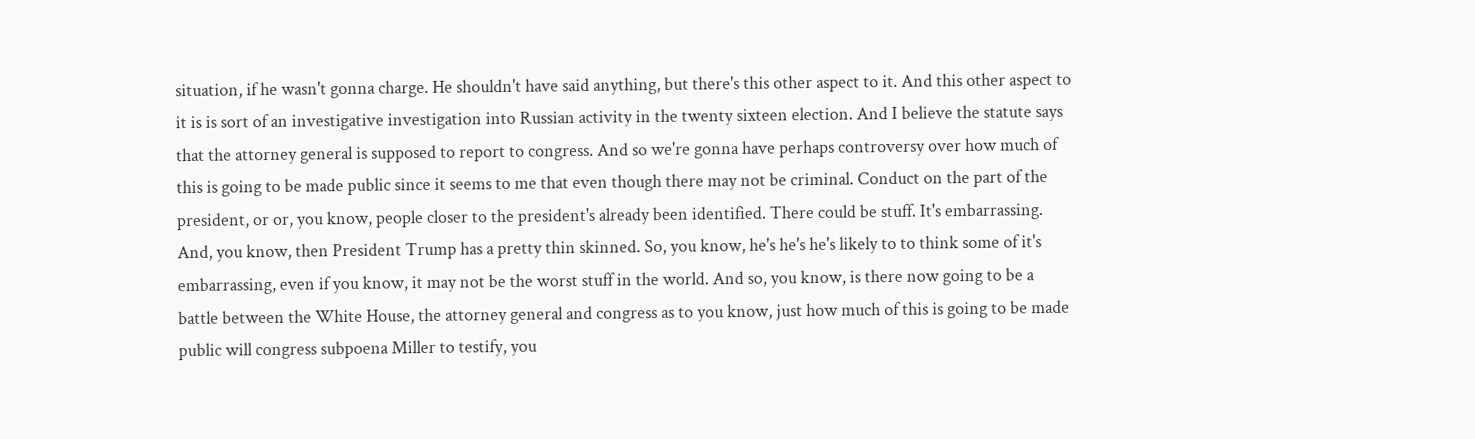situation, if he wasn't gonna charge. He shouldn't have said anything, but there's this other aspect to it. And this other aspect to it is is sort of an investigative investigation into Russian activity in the twenty sixteen election. And I believe the statute says that the attorney general is supposed to report to congress. And so we're gonna have perhaps controversy over how much of this is going to be made public since it seems to me that even though there may not be criminal. Conduct on the part of the president, or or, you know, people closer to the president's already been identified. There could be stuff. It's embarrassing. And, you know, then President Trump has a pretty thin skinned. So, you know, he's he's he's likely to to think some of it's embarrassing, even if you know, it may not be the worst stuff in the world. And so, you know, is there now going to be a battle between the White House, the attorney general and congress as to you know, just how much of this is going to be made public will congress subpoena Miller to testify, you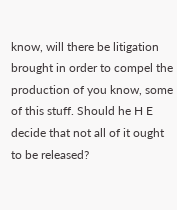know, will there be litigation brought in order to compel the production of you know, some of this stuff. Should he H E decide that not all of it ought to be released?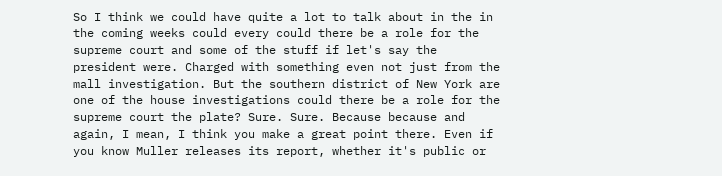So I think we could have quite a lot to talk about in the in the coming weeks could every could there be a role for the supreme court and some of the stuff if let's say the president were. Charged with something even not just from the mall investigation. But the southern district of New York are one of the house investigations could there be a role for the supreme court the plate? Sure. Sure. Because because and again, I mean, I think you make a great point there. Even if you know Muller releases its report, whether it's public or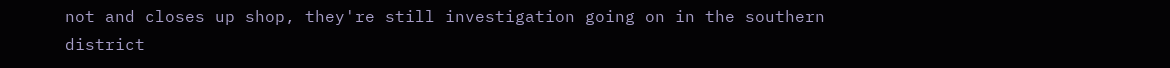not and closes up shop, they're still investigation going on in the southern district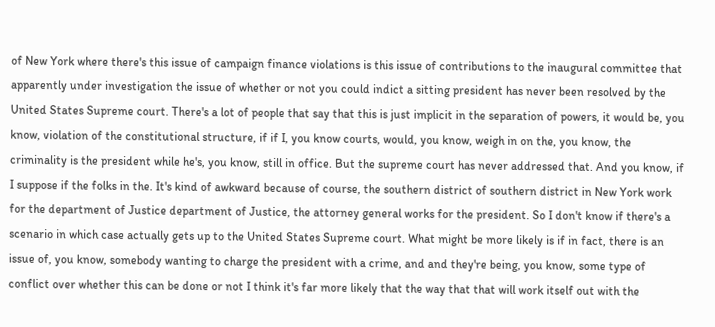of New York where there's this issue of campaign finance violations is this issue of contributions to the inaugural committee that apparently under investigation the issue of whether or not you could indict a sitting president has never been resolved by the United States Supreme court. There's a lot of people that say that this is just implicit in the separation of powers, it would be, you know, violation of the constitutional structure, if if I, you know courts, would, you know, weigh in on the, you know, the criminality is the president while he's, you know, still in office. But the supreme court has never addressed that. And you know, if I suppose if the folks in the. It's kind of awkward because of course, the southern district of southern district in New York work for the department of Justice department of Justice, the attorney general works for the president. So I don't know if there's a scenario in which case actually gets up to the United States Supreme court. What might be more likely is if in fact, there is an issue of, you know, somebody wanting to charge the president with a crime, and and they're being, you know, some type of conflict over whether this can be done or not I think it's far more likely that the way that that will work itself out with the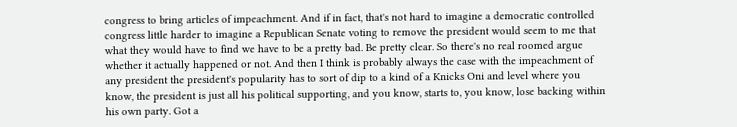congress to bring articles of impeachment. And if in fact, that's not hard to imagine a democratic controlled congress little harder to imagine a Republican Senate voting to remove the president would seem to me that what they would have to find we have to be a pretty bad. Be pretty clear. So there's no real roomed argue whether it actually happened or not. And then I think is probably always the case with the impeachment of any president the president's popularity has to sort of dip to a kind of a Knicks Oni and level where you know, the president is just all his political supporting, and you know, starts to, you know, lose backing within his own party. Got a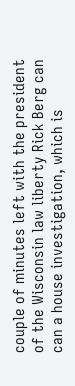couple of minutes left with the president of the Wisconsin law liberty Rick Berg can can a house investigation, which is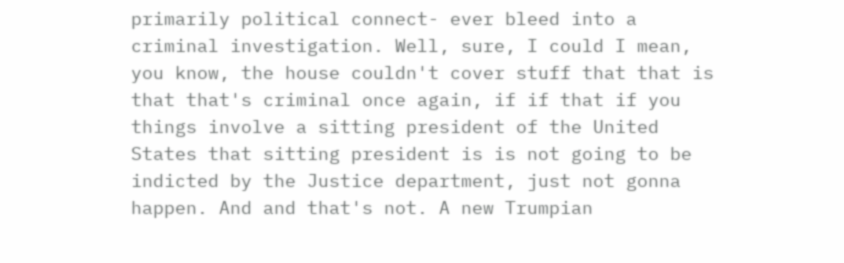primarily political connect- ever bleed into a criminal investigation. Well, sure, I could I mean, you know, the house couldn't cover stuff that that is that that's criminal once again, if if that if you things involve a sitting president of the United States that sitting president is is not going to be indicted by the Justice department, just not gonna happen. And and that's not. A new Trumpian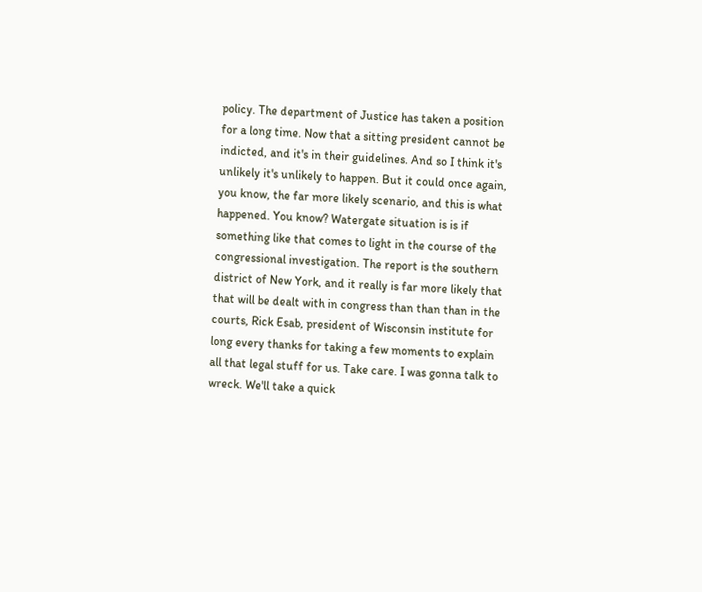policy. The department of Justice has taken a position for a long time. Now that a sitting president cannot be indicted, and it's in their guidelines. And so I think it's unlikely it's unlikely to happen. But it could once again, you know, the far more likely scenario, and this is what happened. You know? Watergate situation is is if something like that comes to light in the course of the congressional investigation. The report is the southern district of New York, and it really is far more likely that that will be dealt with in congress than than than in the courts, Rick Esab, president of Wisconsin institute for long every thanks for taking a few moments to explain all that legal stuff for us. Take care. I was gonna talk to wreck. We'll take a quick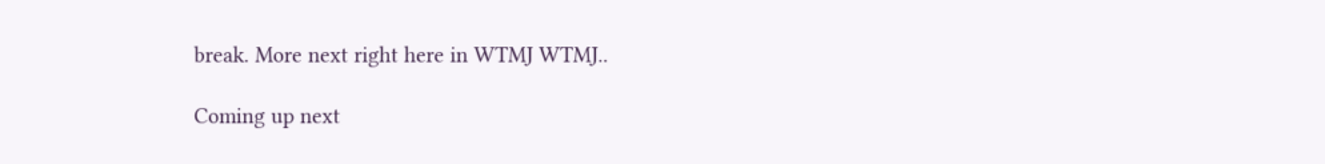break. More next right here in WTMJ WTMJ..

Coming up next